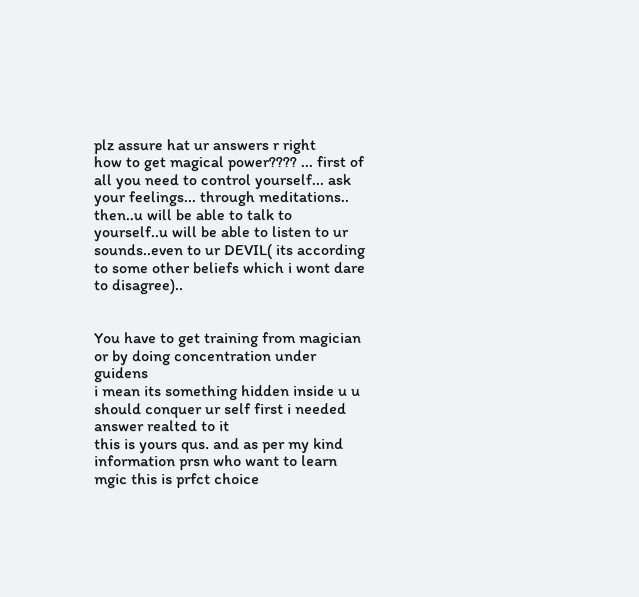plz assure hat ur answers r right
how to get magical power???? ... first of all you need to control yourself... ask your feelings... through meditations..
then..u will be able to talk to yourself..u will be able to listen to ur sounds..even to ur DEVIL( its according to some other beliefs which i wont dare to disagree)..


You have to get training from magician or by doing concentration under guidens
i mean its something hidden inside u u should conquer ur self first i needed answer realted to it
this is yours qus. and as per my kind information prsn who want to learn mgic this is prfct choice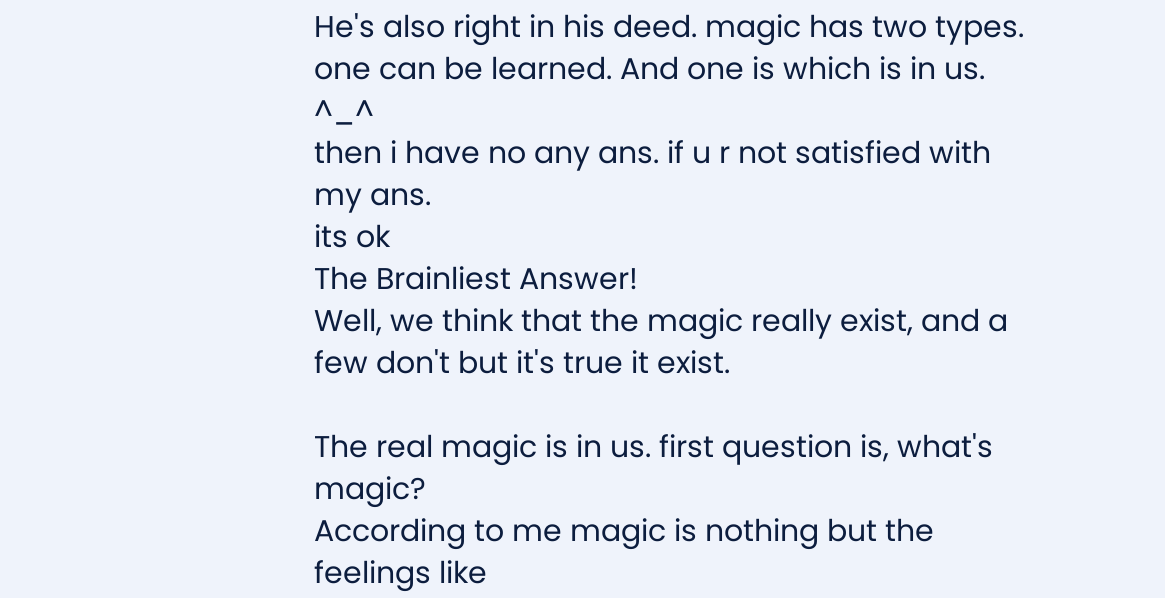He's also right in his deed. magic has two types. one can be learned. And one is which is in us. ^_^
then i have no any ans. if u r not satisfied with my ans.
its ok
The Brainliest Answer!
Well, we think that the magic really exist, and a few don't but it's true it exist.

The real magic is in us. first question is, what's magic?
According to me magic is nothing but the feelings like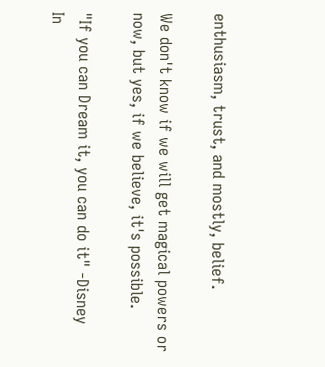enthusiasm, trust, and mostly, belief.

We don't know if we will get magical powers or now, but yes, if we believe, it's possible.

"If you can Dream it, you can do it" -Disney
In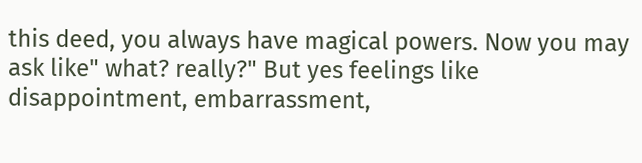this deed, you always have magical powers. Now you may ask like" what? really?" But yes feelings like disappointment, embarrassment,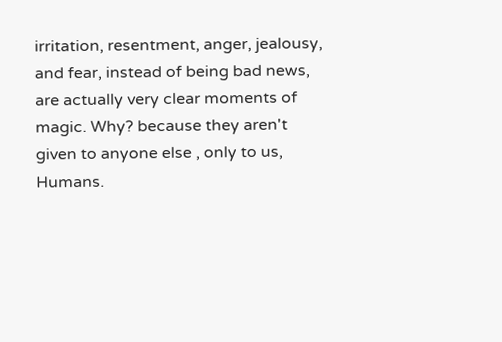irritation, resentment, anger, jealousy, and fear, instead of being bad news, are actually very clear moments of magic. Why? because they aren't given to anyone else , only to us, Humans.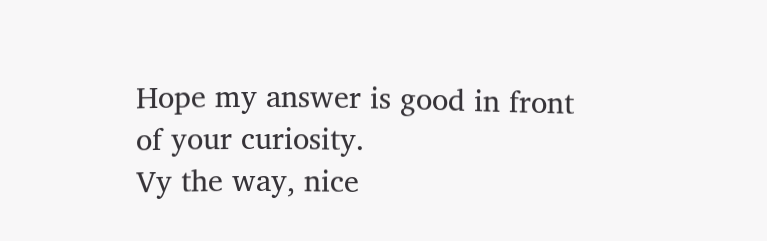Hope my answer is good in front of your curiosity.
Vy the way, nice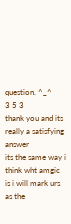question. ^_^
3 5 3
thank you and its really a satisfying answer
its the same way i think wht amgic is i will mark urs as the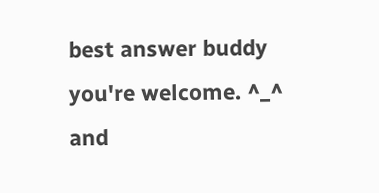best answer buddy
you're welcome. ^_^
and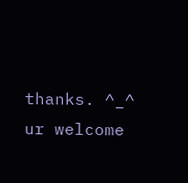thanks. ^_^
ur welcome